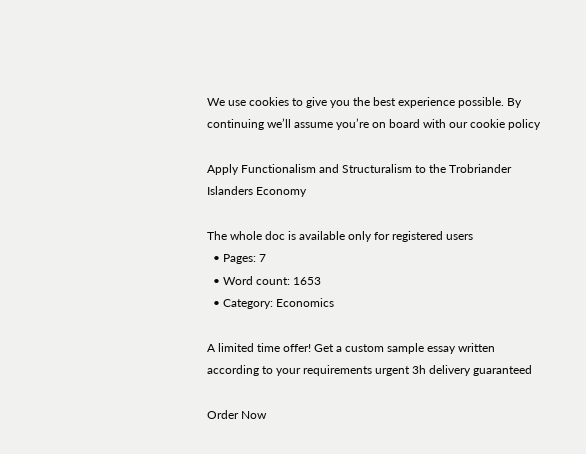We use cookies to give you the best experience possible. By continuing we’ll assume you’re on board with our cookie policy

Apply Functionalism and Structuralism to the Trobriander Islanders Economy

The whole doc is available only for registered users
  • Pages: 7
  • Word count: 1653
  • Category: Economics

A limited time offer! Get a custom sample essay written according to your requirements urgent 3h delivery guaranteed

Order Now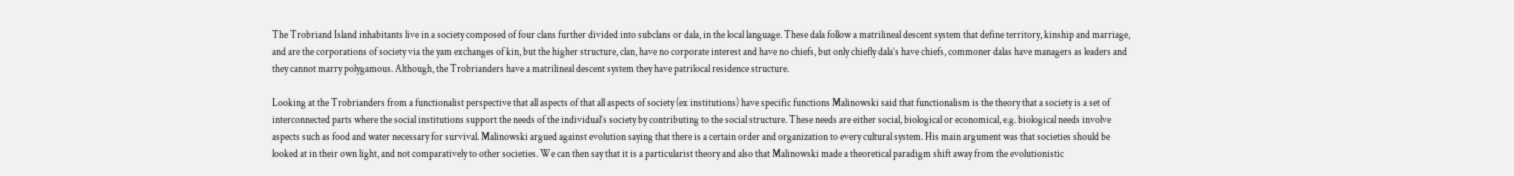The Trobriand Island inhabitants live in a society composed of four clans further divided into subclans or dala, in the local language. These dala follow a matrilineal descent system that define territory, kinship and marriage, and are the corporations of society via the yam exchanges of kin, but the higher structure, clan, have no corporate interest and have no chiefs, but only chiefly dala’s have chiefs, commoner dalas have managers as leaders and they cannot marry polygamous. Although, the Trobrianders have a matrilineal descent system they have patrilocal residence structure.

Looking at the Trobrianders from a functionalist perspective that all aspects of that all aspects of society (ex institutions) have specific functions Malinowski said that functionalism is the theory that a society is a set of interconnected parts where the social institutions support the needs of the individual’s society by contributing to the social structure. These needs are either social, biological or economical, e.g. biological needs involve aspects such as food and water necessary for survival. Malinowski argued against evolution saying that there is a certain order and organization to every cultural system. His main argument was that societies should be looked at in their own light, and not comparatively to other societies. We can then say that it is a particularist theory and also that Malinowski made a theoretical paradigm shift away from the evolutionistic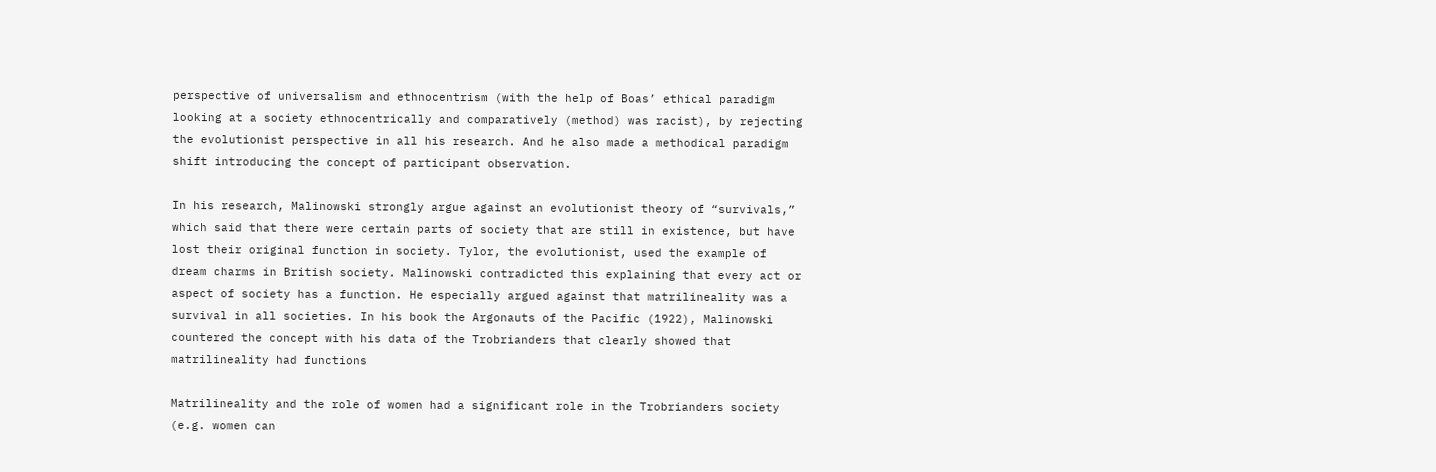perspective of universalism and ethnocentrism (with the help of Boas’ ethical paradigm looking at a society ethnocentrically and comparatively (method) was racist), by rejecting the evolutionist perspective in all his research. And he also made a methodical paradigm shift introducing the concept of participant observation.

In his research, Malinowski strongly argue against an evolutionist theory of “survivals,” which said that there were certain parts of society that are still in existence, but have lost their original function in society. Tylor, the evolutionist, used the example of dream charms in British society. Malinowski contradicted this explaining that every act or aspect of society has a function. He especially argued against that matrilineality was a survival in all societies. In his book the Argonauts of the Pacific (1922), Malinowski countered the concept with his data of the Trobrianders that clearly showed that matrilineality had functions

Matrilineality and the role of women had a significant role in the Trobrianders society (e.g. women can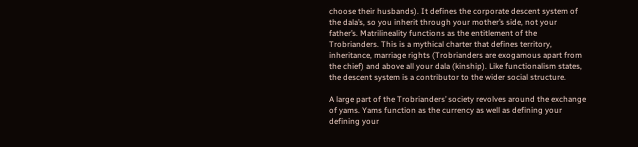choose their husbands). It defines the corporate descent system of the dala’s, so you inherit through your mother’s side, not your father’s. Matrilineality functions as the entitlement of the Trobrianders. This is a mythical charter that defines territory, inheritance, marriage rights (Trobrianders are exogamous apart from the chief) and above all your dala (kinship). Like functionalism states, the descent system is a contributor to the wider social structure.

A large part of the Trobrianders’ society revolves around the exchange of yams. Yams function as the currency as well as defining your defining your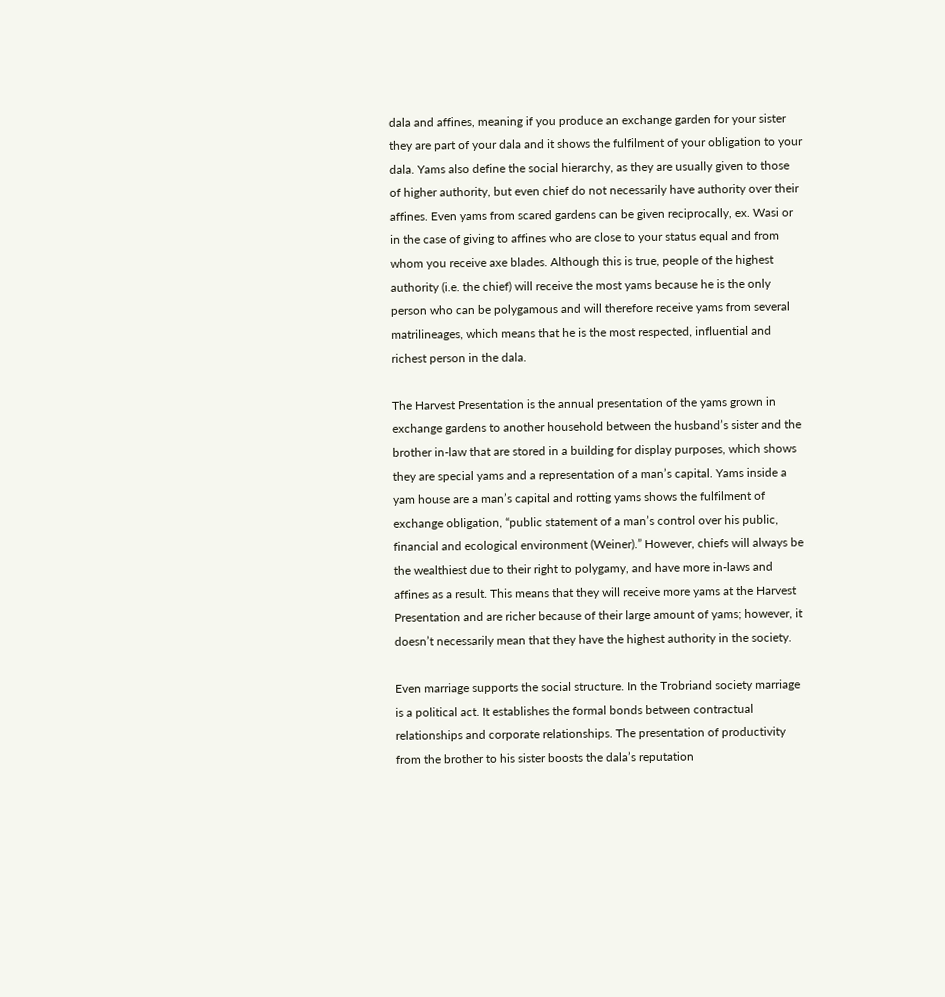dala and affines, meaning if you produce an exchange garden for your sister they are part of your dala and it shows the fulfilment of your obligation to your dala. Yams also define the social hierarchy, as they are usually given to those of higher authority, but even chief do not necessarily have authority over their affines. Even yams from scared gardens can be given reciprocally, ex. Wasi or in the case of giving to affines who are close to your status equal and from whom you receive axe blades. Although this is true, people of the highest authority (i.e. the chief) will receive the most yams because he is the only person who can be polygamous and will therefore receive yams from several matrilineages, which means that he is the most respected, influential and richest person in the dala.

The Harvest Presentation is the annual presentation of the yams grown in exchange gardens to another household between the husband’s sister and the brother in-law that are stored in a building for display purposes, which shows they are special yams and a representation of a man’s capital. Yams inside a yam house are a man’s capital and rotting yams shows the fulfilment of exchange obligation, “public statement of a man’s control over his public, financial and ecological environment (Weiner).” However, chiefs will always be the wealthiest due to their right to polygamy, and have more in-laws and affines as a result. This means that they will receive more yams at the Harvest Presentation and are richer because of their large amount of yams; however, it doesn’t necessarily mean that they have the highest authority in the society.

Even marriage supports the social structure. In the Trobriand society marriage is a political act. It establishes the formal bonds between contractual relationships and corporate relationships. The presentation of productivity from the brother to his sister boosts the dala’s reputation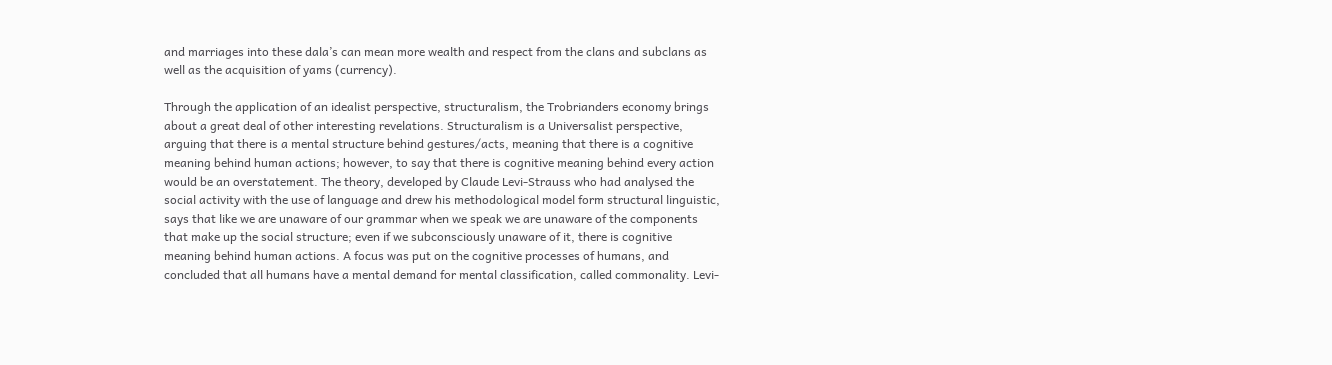and marriages into these dala’s can mean more wealth and respect from the clans and subclans as well as the acquisition of yams (currency).

Through the application of an idealist perspective, structuralism, the Trobrianders economy brings about a great deal of other interesting revelations. Structuralism is a Universalist perspective, arguing that there is a mental structure behind gestures/acts, meaning that there is a cognitive meaning behind human actions; however, to say that there is cognitive meaning behind every action would be an overstatement. The theory, developed by Claude Levi-Strauss who had analysed the social activity with the use of language and drew his methodological model form structural linguistic, says that like we are unaware of our grammar when we speak we are unaware of the components that make up the social structure; even if we subconsciously unaware of it, there is cognitive meaning behind human actions. A focus was put on the cognitive processes of humans, and concluded that all humans have a mental demand for mental classification, called commonality. Levi-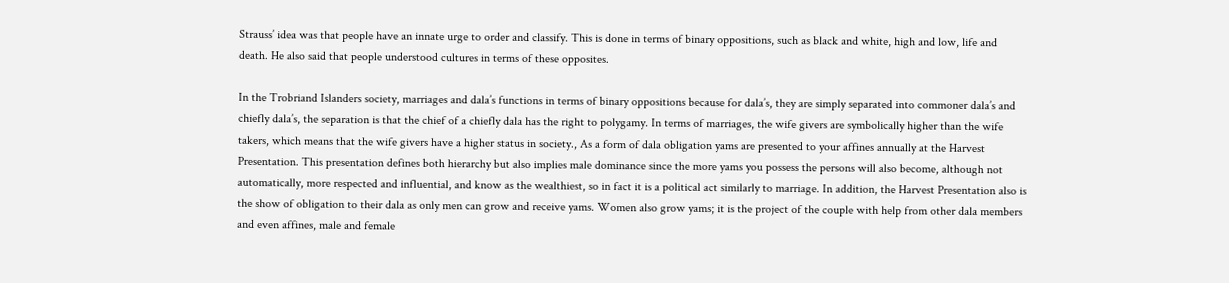Strauss’ idea was that people have an innate urge to order and classify. This is done in terms of binary oppositions, such as black and white, high and low, life and death. He also said that people understood cultures in terms of these opposites.

In the Trobriand Islanders society, marriages and dala’s functions in terms of binary oppositions because for dala’s, they are simply separated into commoner dala’s and chiefly dala’s, the separation is that the chief of a chiefly dala has the right to polygamy. In terms of marriages, the wife givers are symbolically higher than the wife takers, which means that the wife givers have a higher status in society., As a form of dala obligation yams are presented to your affines annually at the Harvest Presentation. This presentation defines both hierarchy but also implies male dominance since the more yams you possess the persons will also become, although not automatically, more respected and influential, and know as the wealthiest, so in fact it is a political act similarly to marriage. In addition, the Harvest Presentation also is the show of obligation to their dala as only men can grow and receive yams. Women also grow yams; it is the project of the couple with help from other dala members and even affines, male and female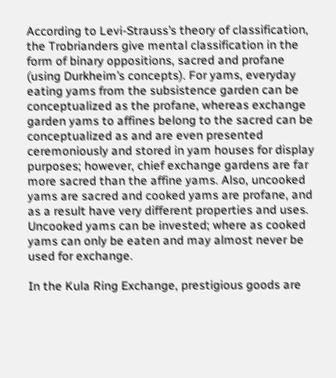According to Levi-Strauss’s theory of classification, the Trobrianders give mental classification in the form of binary oppositions, sacred and profane (using Durkheim’s concepts). For yams, everyday eating yams from the subsistence garden can be conceptualized as the profane, whereas exchange garden yams to affines belong to the sacred can be conceptualized as and are even presented ceremoniously and stored in yam houses for display purposes; however, chief exchange gardens are far more sacred than the affine yams. Also, uncooked yams are sacred and cooked yams are profane, and as a result have very different properties and uses. Uncooked yams can be invested; where as cooked yams can only be eaten and may almost never be used for exchange.

In the Kula Ring Exchange, prestigious goods are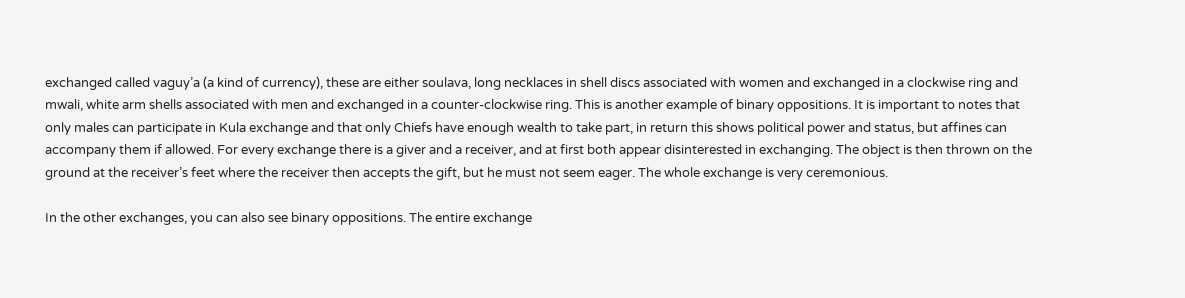exchanged called vaguy’a (a kind of currency), these are either soulava, long necklaces in shell discs associated with women and exchanged in a clockwise ring and mwali, white arm shells associated with men and exchanged in a counter-clockwise ring. This is another example of binary oppositions. It is important to notes that only males can participate in Kula exchange and that only Chiefs have enough wealth to take part, in return this shows political power and status, but affines can accompany them if allowed. For every exchange there is a giver and a receiver, and at first both appear disinterested in exchanging. The object is then thrown on the ground at the receiver’s feet where the receiver then accepts the gift, but he must not seem eager. The whole exchange is very ceremonious.

In the other exchanges, you can also see binary oppositions. The entire exchange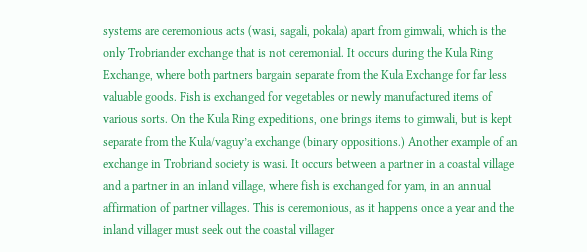systems are ceremonious acts (wasi, sagali, pokala) apart from gimwali, which is the only Trobriander exchange that is not ceremonial. It occurs during the Kula Ring Exchange, where both partners bargain separate from the Kula Exchange for far less valuable goods. Fish is exchanged for vegetables or newly manufactured items of various sorts. On the Kula Ring expeditions, one brings items to gimwali, but is kept separate from the Kula/vaguy’a exchange (binary oppositions.) Another example of an exchange in Trobriand society is wasi. It occurs between a partner in a coastal village and a partner in an inland village, where fish is exchanged for yam, in an annual affirmation of partner villages. This is ceremonious, as it happens once a year and the inland villager must seek out the coastal villager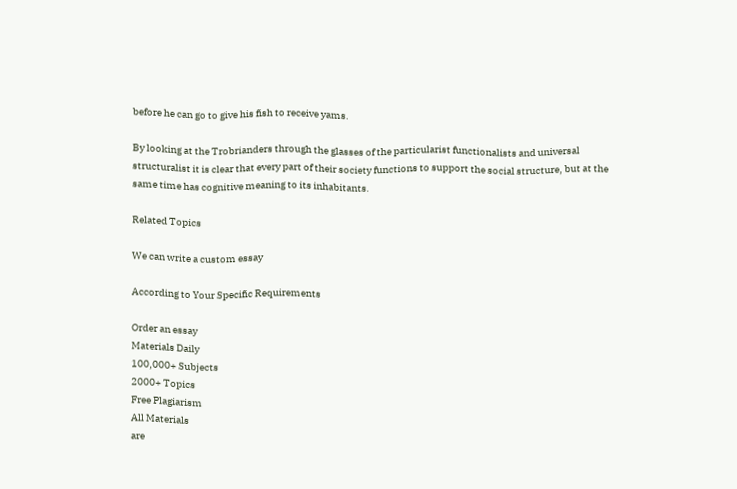before he can go to give his fish to receive yams.

By looking at the Trobrianders through the glasses of the particularist functionalists and universal structuralist it is clear that every part of their society functions to support the social structure, but at the same time has cognitive meaning to its inhabitants.

Related Topics

We can write a custom essay

According to Your Specific Requirements

Order an essay
Materials Daily
100,000+ Subjects
2000+ Topics
Free Plagiarism
All Materials
are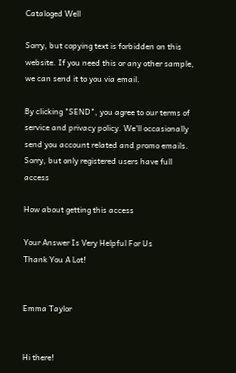Cataloged Well

Sorry, but copying text is forbidden on this website. If you need this or any other sample, we can send it to you via email.

By clicking "SEND", you agree to our terms of service and privacy policy. We'll occasionally send you account related and promo emails.
Sorry, but only registered users have full access

How about getting this access

Your Answer Is Very Helpful For Us
Thank You A Lot!


Emma Taylor


Hi there!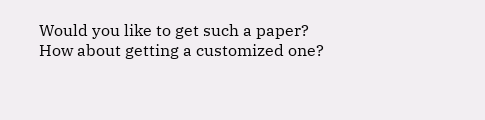Would you like to get such a paper?
How about getting a customized one?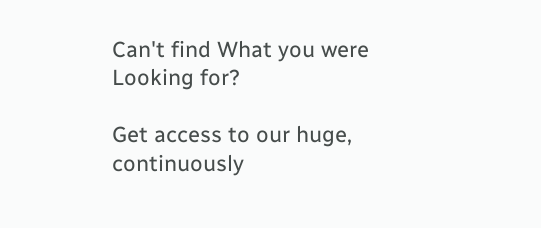Can't find What you were Looking for?

Get access to our huge, continuously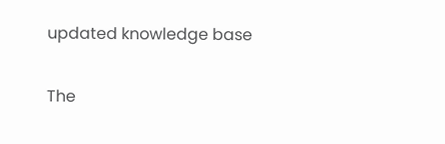updated knowledge base

The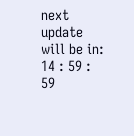next update will be in:
14 : 59 : 59